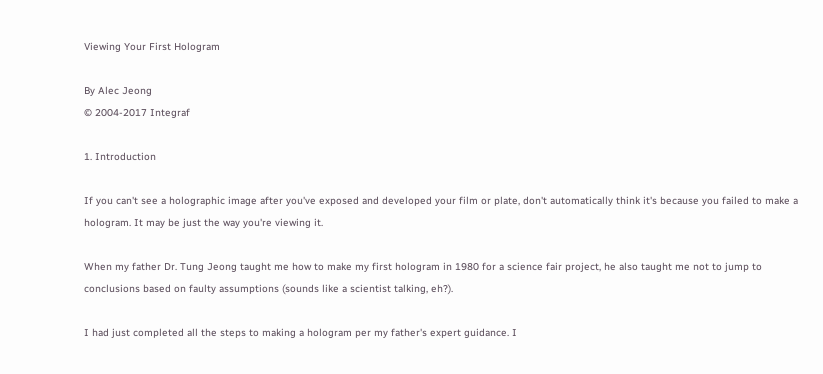Viewing Your First Hologram

By Alec Jeong
© 2004-2017 Integraf

1. Introduction

If you can't see a holographic image after you've exposed and developed your film or plate, don't automatically think it's because you failed to make a hologram. It may be just the way you're viewing it.

When my father Dr. Tung Jeong taught me how to make my first hologram in 1980 for a science fair project, he also taught me not to jump to conclusions based on faulty assumptions (sounds like a scientist talking, eh?).

I had just completed all the steps to making a hologram per my father's expert guidance. I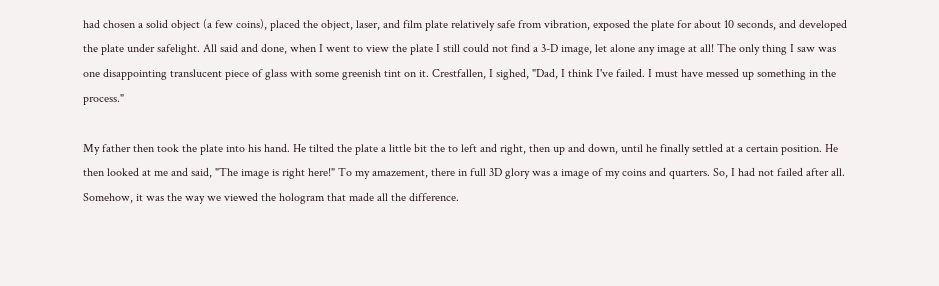had chosen a solid object (a few coins), placed the object, laser, and film plate relatively safe from vibration, exposed the plate for about 10 seconds, and developed the plate under safelight. All said and done, when I went to view the plate I still could not find a 3-D image, let alone any image at all! The only thing I saw was one disappointing translucent piece of glass with some greenish tint on it. Crestfallen, I sighed, "Dad, I think I've failed. I must have messed up something in the process."

My father then took the plate into his hand. He tilted the plate a little bit the to left and right, then up and down, until he finally settled at a certain position. He then looked at me and said, "The image is right here!" To my amazement, there in full 3D glory was a image of my coins and quarters. So, I had not failed after all. Somehow, it was the way we viewed the hologram that made all the difference.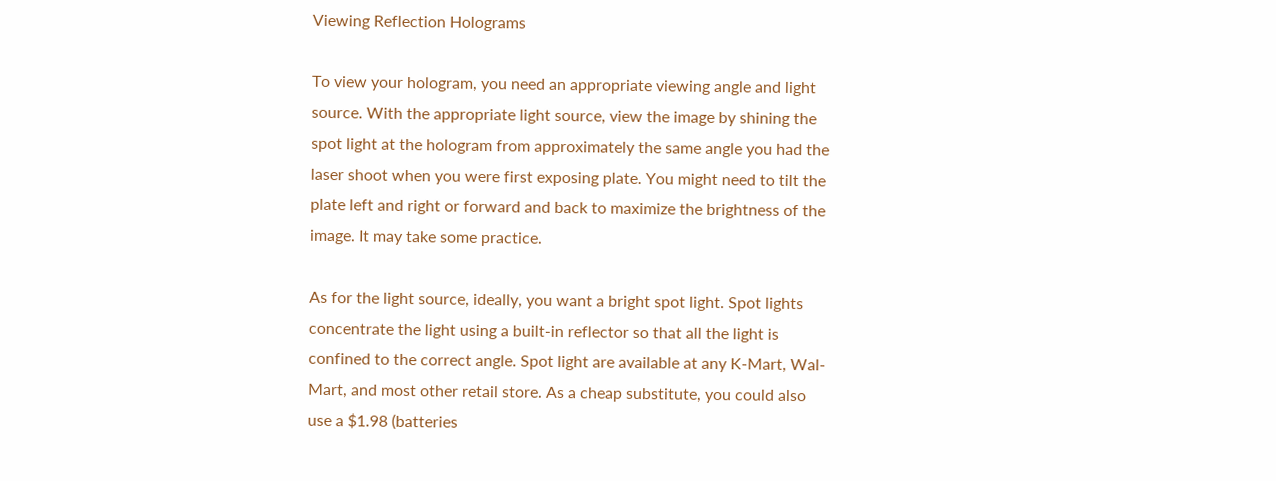Viewing Reflection Holograms

To view your hologram, you need an appropriate viewing angle and light source. With the appropriate light source, view the image by shining the spot light at the hologram from approximately the same angle you had the laser shoot when you were first exposing plate. You might need to tilt the plate left and right or forward and back to maximize the brightness of the image. It may take some practice.

As for the light source, ideally, you want a bright spot light. Spot lights concentrate the light using a built-in reflector so that all the light is confined to the correct angle. Spot light are available at any K-Mart, Wal-Mart, and most other retail store. As a cheap substitute, you could also use a $1.98 (batteries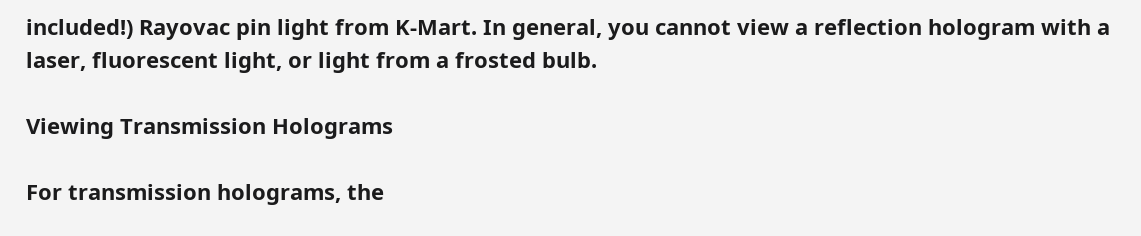included!) Rayovac pin light from K-Mart. In general, you cannot view a reflection hologram with a laser, fluorescent light, or light from a frosted bulb.

Viewing Transmission Holograms

For transmission holograms, the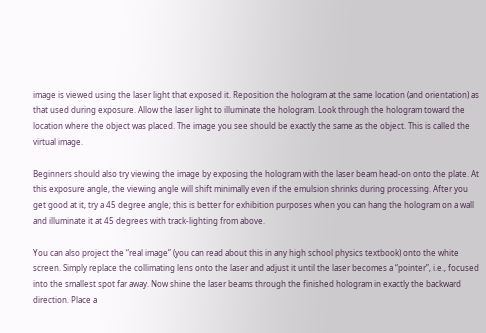image is viewed using the laser light that exposed it. Reposition the hologram at the same location (and orientation) as that used during exposure. Allow the laser light to illuminate the hologram. Look through the hologram toward the location where the object was placed. The image you see should be exactly the same as the object. This is called the virtual image.

Beginners should also try viewing the image by exposing the hologram with the laser beam head-on onto the plate. At this exposure angle, the viewing angle will shift minimally even if the emulsion shrinks during processing. After you get good at it, try a 45 degree angle; this is better for exhibition purposes when you can hang the hologram on a wall and illuminate it at 45 degrees with track-lighting from above.

You can also project the “real image” (you can read about this in any high school physics textbook) onto the white screen. Simply replace the collimating lens onto the laser and adjust it until the laser becomes a “pointer”, i.e., focused into the smallest spot far away. Now shine the laser beams through the finished hologram in exactly the backward direction. Place a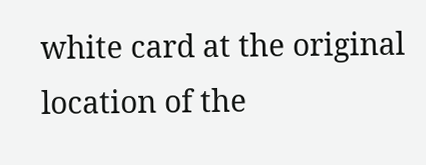white card at the original location of the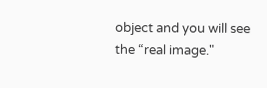object and you will see the “real image."